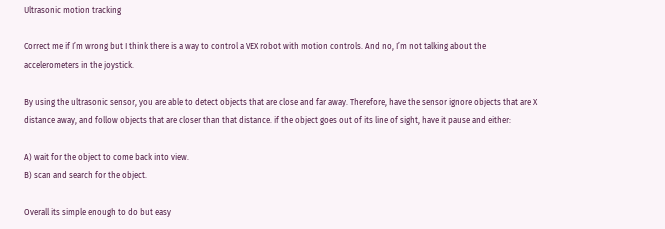Ultrasonic motion tracking

Correct me if I’m wrong but I think there is a way to control a VEX robot with motion controls. And no, I’m not talking about the accelerometers in the joystick.

By using the ultrasonic sensor, you are able to detect objects that are close and far away. Therefore, have the sensor ignore objects that are X distance away, and follow objects that are closer than that distance. if the object goes out of its line of sight, have it pause and either:

A) wait for the object to come back into view.
B) scan and search for the object.

Overall its simple enough to do but easy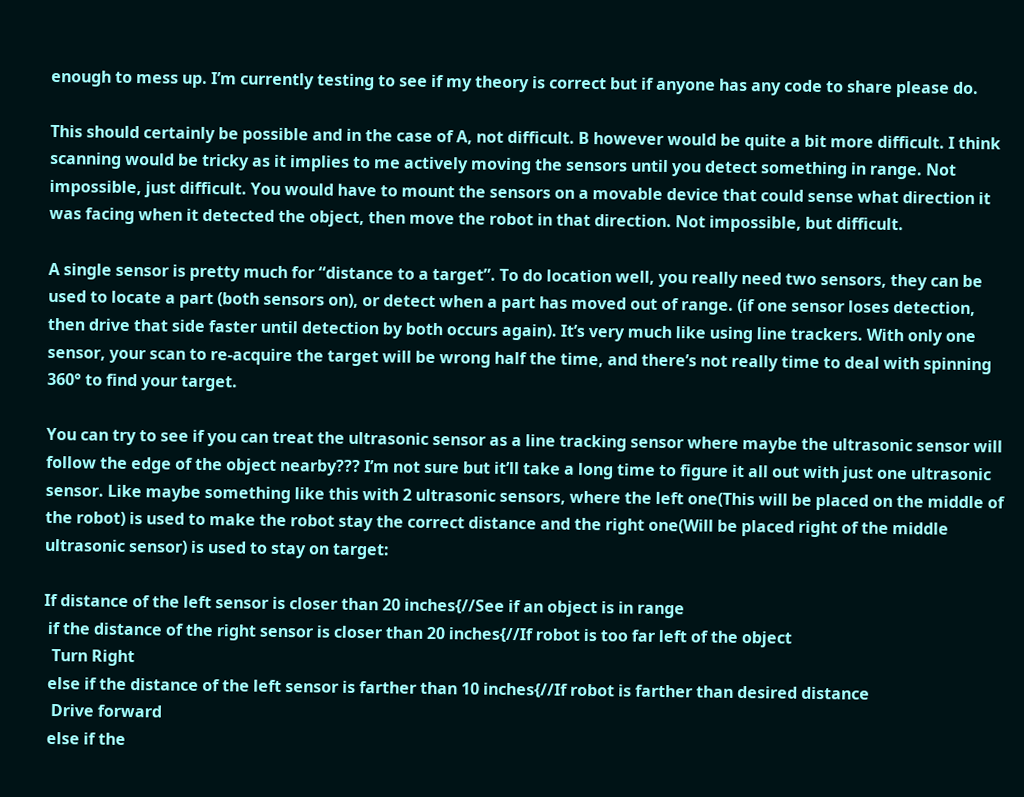enough to mess up. I’m currently testing to see if my theory is correct but if anyone has any code to share please do.

This should certainly be possible and in the case of A, not difficult. B however would be quite a bit more difficult. I think scanning would be tricky as it implies to me actively moving the sensors until you detect something in range. Not impossible, just difficult. You would have to mount the sensors on a movable device that could sense what direction it was facing when it detected the object, then move the robot in that direction. Not impossible, but difficult.

A single sensor is pretty much for “distance to a target”. To do location well, you really need two sensors, they can be used to locate a part (both sensors on), or detect when a part has moved out of range. (if one sensor loses detection, then drive that side faster until detection by both occurs again). It’s very much like using line trackers. With only one sensor, your scan to re-acquire the target will be wrong half the time, and there’s not really time to deal with spinning 360° to find your target.

You can try to see if you can treat the ultrasonic sensor as a line tracking sensor where maybe the ultrasonic sensor will follow the edge of the object nearby??? I’m not sure but it’ll take a long time to figure it all out with just one ultrasonic sensor. Like maybe something like this with 2 ultrasonic sensors, where the left one(This will be placed on the middle of the robot) is used to make the robot stay the correct distance and the right one(Will be placed right of the middle ultrasonic sensor) is used to stay on target:

If distance of the left sensor is closer than 20 inches{//See if an object is in range
 if the distance of the right sensor is closer than 20 inches{//If robot is too far left of the object
  Turn Right
 else if the distance of the left sensor is farther than 10 inches{//If robot is farther than desired distance
  Drive forward
 else if the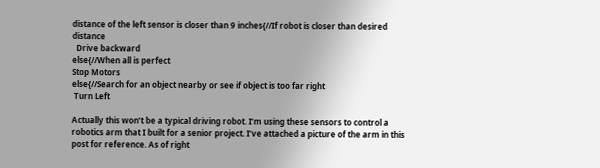distance of the left sensor is closer than 9 inches{//If robot is closer than desired distance
  Drive backward
else{//When all is perfect
Stop Motors
else{//Search for an object nearby or see if object is too far right
 Turn Left

Actually this won’t be a typical driving robot. I’m using these sensors to control a robotics arm that I built for a senior project. I’ve attached a picture of the arm in this post for reference. As of right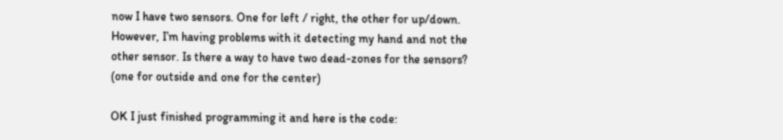now I have two sensors. One for left / right, the other for up/down. However, I’m having problems with it detecting my hand and not the other sensor. Is there a way to have two dead-zones for the sensors? (one for outside and one for the center)

OK I just finished programming it and here is the code: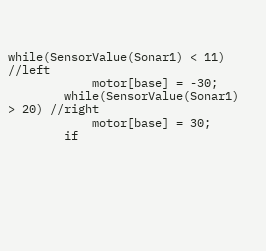while(SensorValue(Sonar1) < 11) //left
            motor[base] = -30;
        while(SensorValue(Sonar1) > 20) //right
            motor[base] = 30;
        if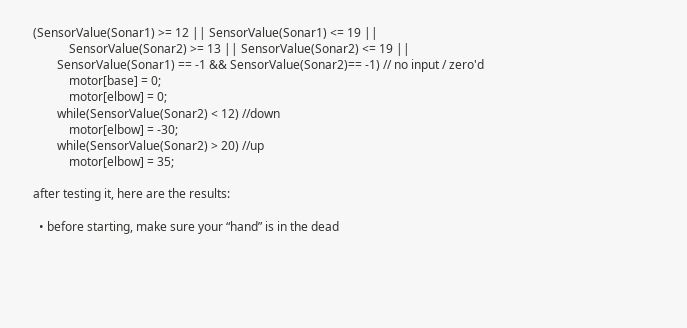(SensorValue(Sonar1) >= 12 || SensorValue(Sonar1) <= 19 ||
            SensorValue(Sonar2) >= 13 || SensorValue(Sonar2) <= 19 ||
        SensorValue(Sonar1) == -1 && SensorValue(Sonar2)== -1) // no input / zero'd
            motor[base] = 0;
            motor[elbow] = 0;
        while(SensorValue(Sonar2) < 12) //down
            motor[elbow] = -30;
        while(SensorValue(Sonar2) > 20) //up
            motor[elbow] = 35;

after testing it, here are the results:

  • before starting, make sure your “hand” is in the dead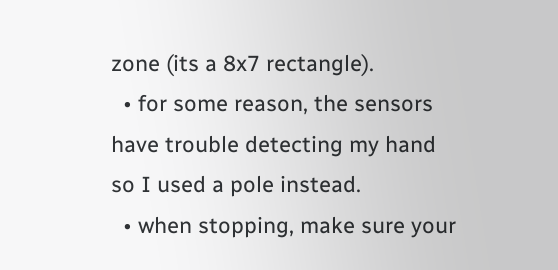zone (its a 8x7 rectangle).
  • for some reason, the sensors have trouble detecting my hand so I used a pole instead.
  • when stopping, make sure your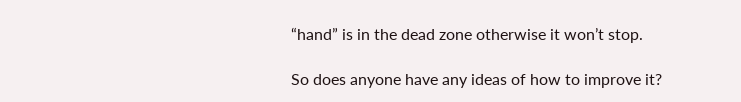“hand” is in the dead zone otherwise it won’t stop.

So does anyone have any ideas of how to improve it?